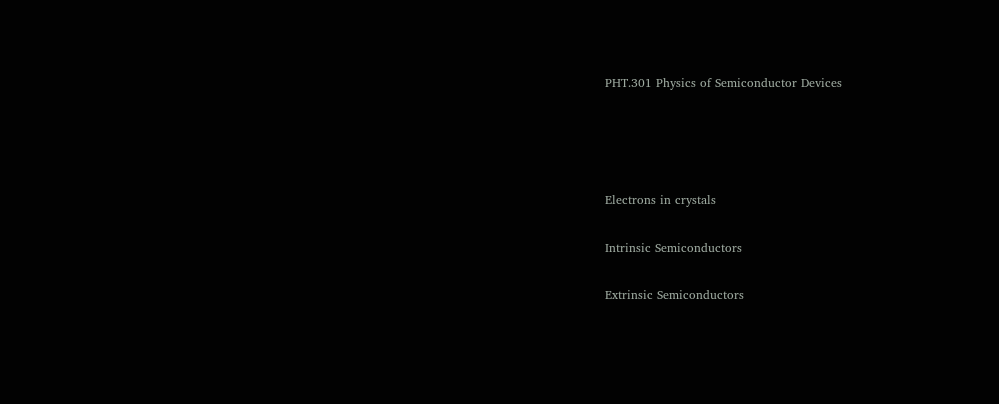PHT.301 Physics of Semiconductor Devices




Electrons in crystals

Intrinsic Semiconductors

Extrinsic Semiconductors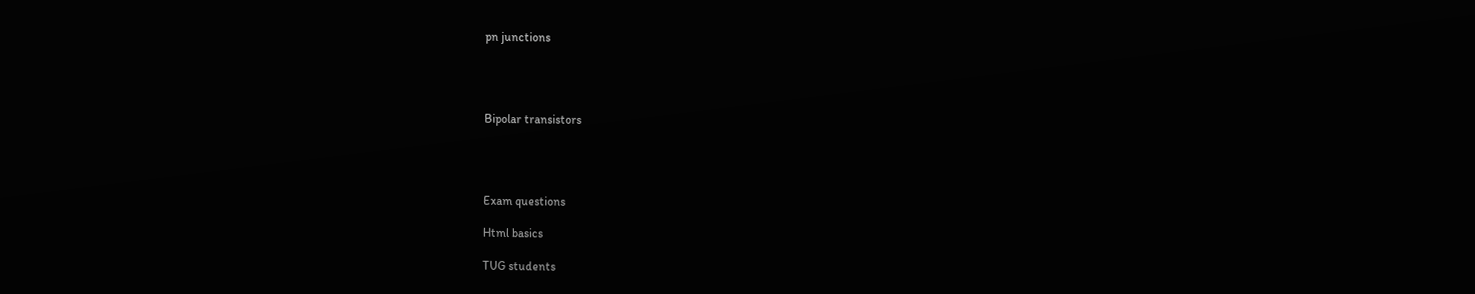pn junctions




Bipolar transistors




Exam questions

Html basics

TUG students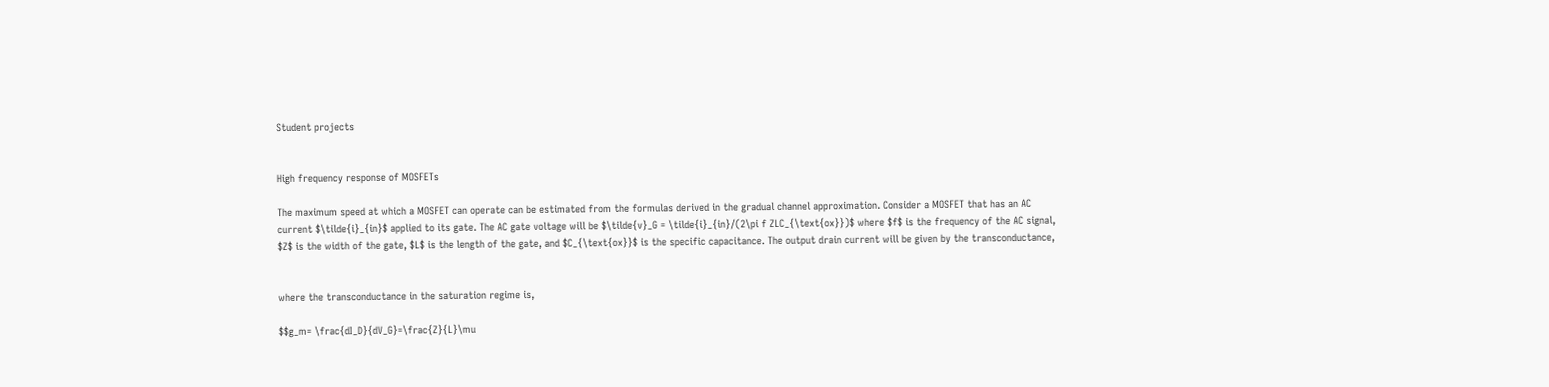Student projects


High frequency response of MOSFETs

The maximum speed at which a MOSFET can operate can be estimated from the formulas derived in the gradual channel approximation. Consider a MOSFET that has an AC current $\tilde{i}_{in}$ applied to its gate. The AC gate voltage will be $\tilde{v}_G = \tilde{i}_{in}/(2\pi f ZLC_{\text{ox}})$ where $f$ is the frequency of the AC signal, $Z$ is the width of the gate, $L$ is the length of the gate, and $C_{\text{ox}}$ is the specific capacitance. The output drain current will be given by the transconductance,


where the transconductance in the saturation regime is,

$$g_m= \frac{dI_D}{dV_G}=\frac{Z}{L}\mu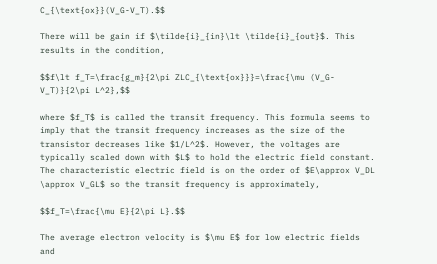C_{\text{ox}}(V_G-V_T).$$

There will be gain if $\tilde{i}_{in}\lt \tilde{i}_{out}$. This results in the condition,

$$f\lt f_T=\frac{g_m}{2\pi ZLC_{\text{ox}}}=\frac{\mu (V_G-V_T)}{2\pi L^2},$$

where $f_T$ is called the transit frequency. This formula seems to imply that the transit frequency increases as the size of the transistor decreases like $1/L^2$. However, the voltages are typically scaled down with $L$ to hold the electric field constant. The characteristic electric field is on the order of $E\approx V_DL \approx V_GL$ so the transit frequency is approximately,

$$f_T=\frac{\mu E}{2\pi L}.$$

The average electron velocity is $\mu E$ for low electric fields and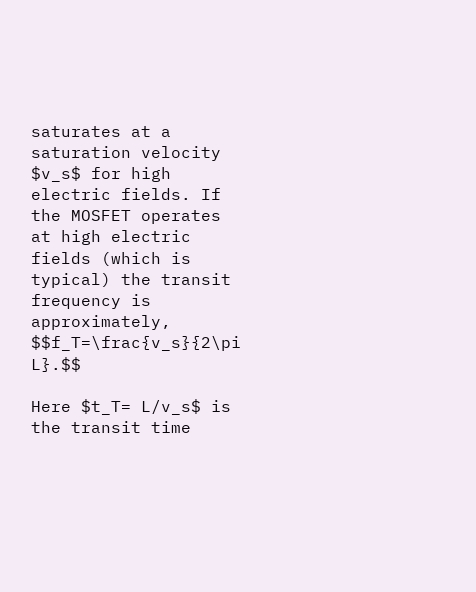saturates at a saturation velocity $v_s$ for high electric fields. If the MOSFET operates at high electric fields (which is typical) the transit frequency is approximately, $$f_T=\frac{v_s}{2\pi L}.$$

Here $t_T= L/v_s$ is the transit time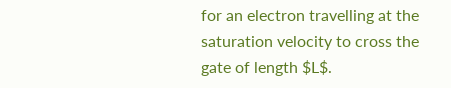for an electron travelling at the saturation velocity to cross the gate of length $L$.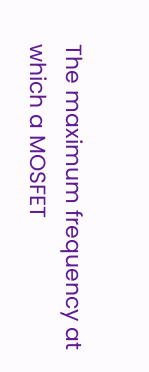The maximum frequency at which a MOSFET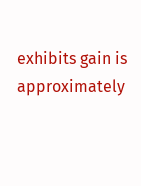exhibits gain is approximately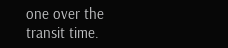one over the transit time.